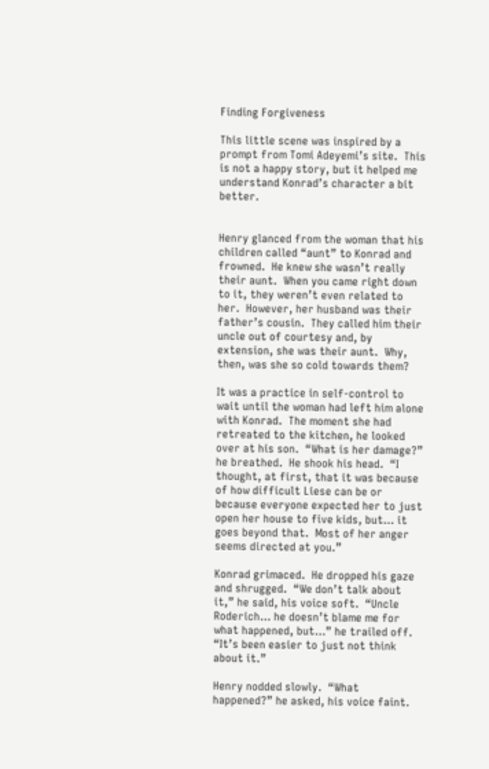Finding Forgiveness

This little scene was inspired by a prompt from Tomi Adeyemi’s site.  This is not a happy story, but it helped me understand Konrad’s character a bit better.


Henry glanced from the woman that his children called “aunt” to Konrad and frowned.  He knew she wasn’t really their aunt.  When you came right down to it, they weren’t even related to her.  However, her husband was their father’s cousin.  They called him their uncle out of courtesy and, by extension, she was their aunt.  Why, then, was she so cold towards them?

It was a practice in self-control to wait until the woman had left him alone with Konrad.  The moment she had retreated to the kitchen, he looked over at his son.  “What is her damage?” he breathed.  He shook his head.  “I thought, at first, that it was because of how difficult Liese can be or because everyone expected her to just open her house to five kids, but… it goes beyond that.  Most of her anger seems directed at you.”

Konrad grimaced.  He dropped his gaze and shrugged.  “We don’t talk about it,” he said, his voice soft.  “Uncle Roderich… he doesn’t blame me for what happened, but…” he trailed off.  “It’s been easier to just not think about it.”

Henry nodded slowly.  “What happened?” he asked, his voice faint.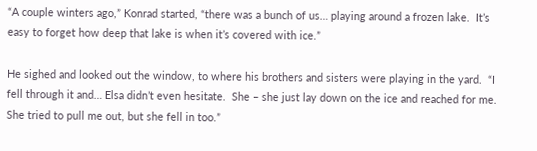“A couple winters ago,” Konrad started, “there was a bunch of us… playing around a frozen lake.  It’s easy to forget how deep that lake is when it’s covered with ice.”

He sighed and looked out the window, to where his brothers and sisters were playing in the yard.  “I fell through it and… Elsa didn’t even hesitate.  She – she just lay down on the ice and reached for me.  She tried to pull me out, but she fell in too.”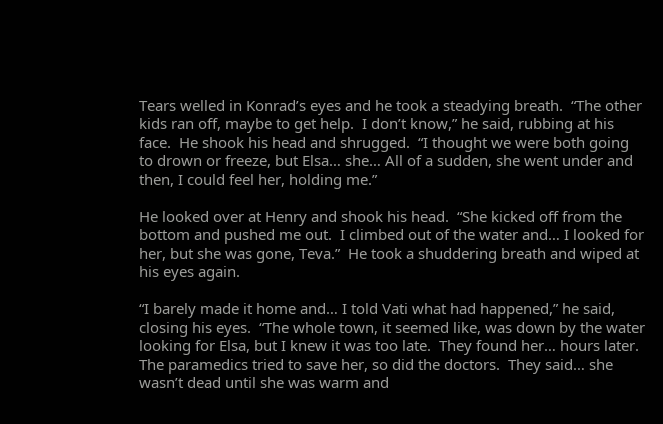Tears welled in Konrad’s eyes and he took a steadying breath.  “The other kids ran off, maybe to get help.  I don’t know,” he said, rubbing at his face.  He shook his head and shrugged.  “I thought we were both going to drown or freeze, but Elsa… she… All of a sudden, she went under and then, I could feel her, holding me.”

He looked over at Henry and shook his head.  “She kicked off from the bottom and pushed me out.  I climbed out of the water and… I looked for her, but she was gone, Teva.”  He took a shuddering breath and wiped at his eyes again.

“I barely made it home and… I told Vati what had happened,” he said, closing his eyes.  “The whole town, it seemed like, was down by the water looking for Elsa, but I knew it was too late.  They found her… hours later.  The paramedics tried to save her, so did the doctors.  They said… she wasn’t dead until she was warm and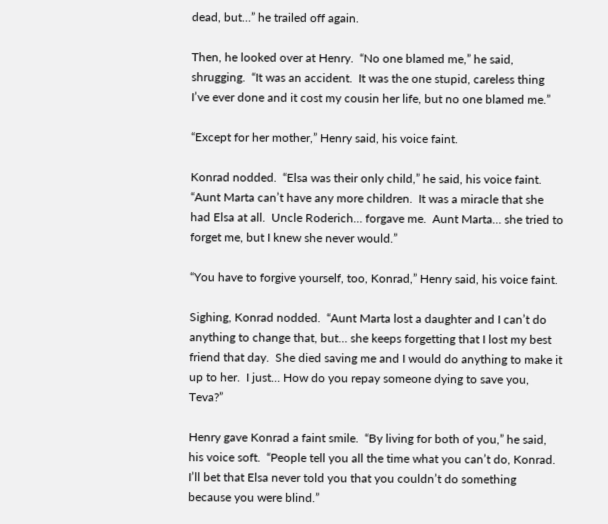dead, but…” he trailed off again.

Then, he looked over at Henry.  “No one blamed me,” he said, shrugging.  “It was an accident.  It was the one stupid, careless thing I’ve ever done and it cost my cousin her life, but no one blamed me.”

“Except for her mother,” Henry said, his voice faint.

Konrad nodded.  “Elsa was their only child,” he said, his voice faint.  “Aunt Marta can’t have any more children.  It was a miracle that she had Elsa at all.  Uncle Roderich… forgave me.  Aunt Marta… she tried to forget me, but I knew she never would.”

“You have to forgive yourself, too, Konrad,” Henry said, his voice faint.

Sighing, Konrad nodded.  “Aunt Marta lost a daughter and I can’t do anything to change that, but… she keeps forgetting that I lost my best friend that day.  She died saving me and I would do anything to make it up to her.  I just… How do you repay someone dying to save you, Teva?”

Henry gave Konrad a faint smile.  “By living for both of you,” he said, his voice soft.  “People tell you all the time what you can’t do, Konrad.  I’ll bet that Elsa never told you that you couldn’t do something because you were blind.”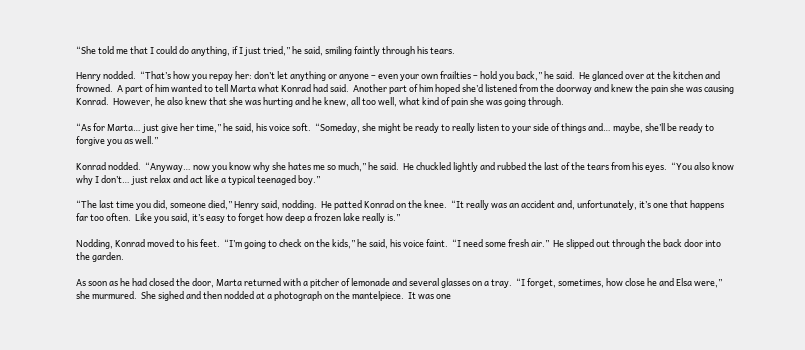“She told me that I could do anything, if I just tried,” he said, smiling faintly through his tears.

Henry nodded.  “That’s how you repay her: don’t let anything or anyone – even your own frailties – hold you back,” he said.  He glanced over at the kitchen and frowned.  A part of him wanted to tell Marta what Konrad had said.  Another part of him hoped she’d listened from the doorway and knew the pain she was causing Konrad.  However, he also knew that she was hurting and he knew, all too well, what kind of pain she was going through.

“As for Marta… just give her time,” he said, his voice soft.  “Someday, she might be ready to really listen to your side of things and… maybe, she’ll be ready to forgive you as well.”

Konrad nodded.  “Anyway… now you know why she hates me so much,” he said.  He chuckled lightly and rubbed the last of the tears from his eyes.  “You also know why I don’t… just relax and act like a typical teenaged boy.”

“The last time you did, someone died,” Henry said, nodding.  He patted Konrad on the knee.  “It really was an accident and, unfortunately, it’s one that happens far too often.  Like you said, it’s easy to forget how deep a frozen lake really is.”

Nodding, Konrad moved to his feet.  “I’m going to check on the kids,” he said, his voice faint.  “I need some fresh air.”  He slipped out through the back door into the garden.

As soon as he had closed the door, Marta returned with a pitcher of lemonade and several glasses on a tray.  “I forget, sometimes, how close he and Elsa were,” she murmured.  She sighed and then nodded at a photograph on the mantelpiece.  It was one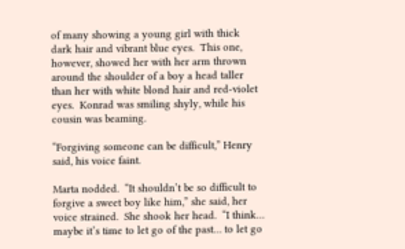of many showing a young girl with thick dark hair and vibrant blue eyes.  This one, however, showed her with her arm thrown around the shoulder of a boy a head taller than her with white blond hair and red-violet eyes.  Konrad was smiling shyly, while his cousin was beaming.

“Forgiving someone can be difficult,” Henry said, his voice faint.

Marta nodded.  “It shouldn’t be so difficult to forgive a sweet boy like him,” she said, her voice strained.  She shook her head.  “I think… maybe it’s time to let go of the past… to let go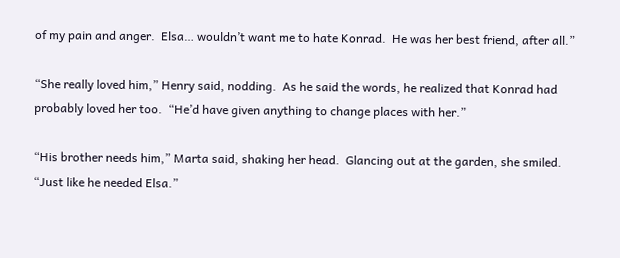of my pain and anger.  Elsa… wouldn’t want me to hate Konrad.  He was her best friend, after all.”

“She really loved him,” Henry said, nodding.  As he said the words, he realized that Konrad had probably loved her too.  “He’d have given anything to change places with her.”

“His brother needs him,” Marta said, shaking her head.  Glancing out at the garden, she smiled.  “Just like he needed Elsa.”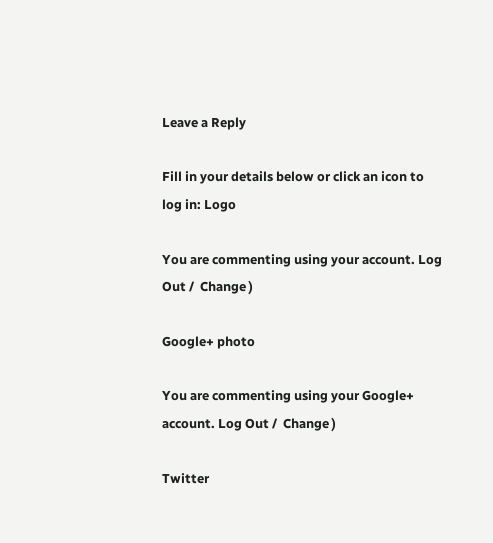Leave a Reply

Fill in your details below or click an icon to log in: Logo

You are commenting using your account. Log Out /  Change )

Google+ photo

You are commenting using your Google+ account. Log Out /  Change )

Twitter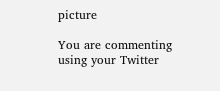picture

You are commenting using your Twitter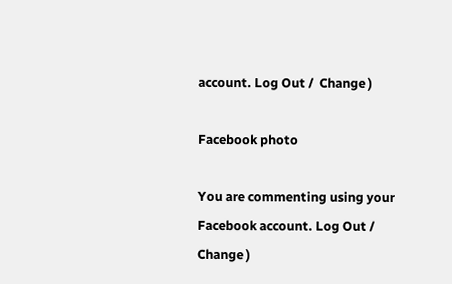account. Log Out /  Change )

Facebook photo

You are commenting using your Facebook account. Log Out /  Change )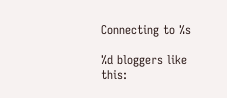Connecting to %s

%d bloggers like this: